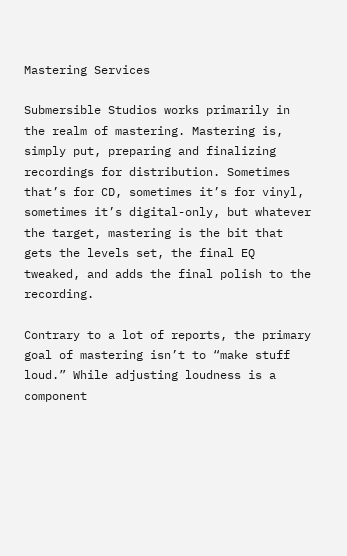Mastering Services

Submersible Studios works primarily in the realm of mastering. Mastering is, simply put, preparing and finalizing recordings for distribution. Sometimes that’s for CD, sometimes it’s for vinyl, sometimes it’s digital-only, but whatever the target, mastering is the bit that gets the levels set, the final EQ tweaked, and adds the final polish to the recording.

Contrary to a lot of reports, the primary goal of mastering isn’t to “make stuff loud.” While adjusting loudness is a component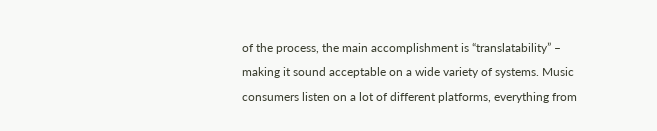of the process, the main accomplishment is “translatability” – making it sound acceptable on a wide variety of systems. Music consumers listen on a lot of different platforms, everything from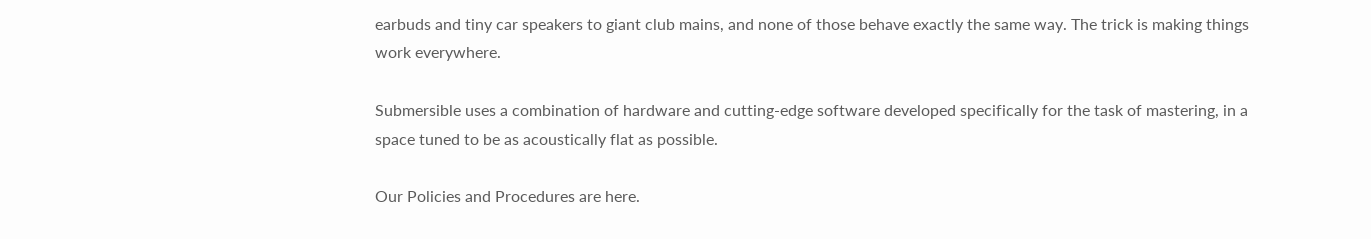earbuds and tiny car speakers to giant club mains, and none of those behave exactly the same way. The trick is making things work everywhere.

Submersible uses a combination of hardware and cutting-edge software developed specifically for the task of mastering, in a space tuned to be as acoustically flat as possible.

Our Policies and Procedures are here.